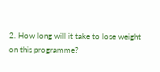2. How long will it take to lose weight on this programme?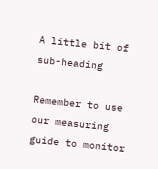A little bit of sub-heading

Remember to use our measuring guide to monitor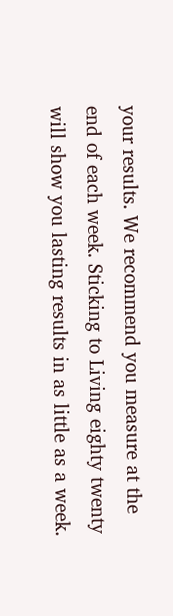your results. We recommend you measure at the end of each week. Sticking to Living eighty twenty will show you lasting results in as little as a week.